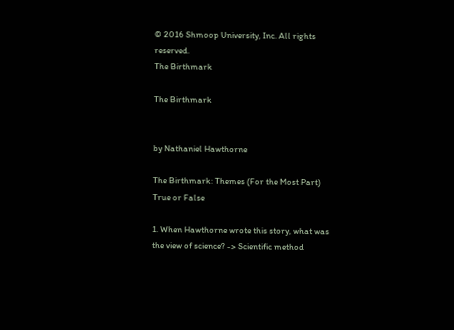© 2016 Shmoop University, Inc. All rights reserved.
The Birthmark

The Birthmark


by Nathaniel Hawthorne

The Birthmark: Themes (For the Most Part) True or False

1. When Hawthorne wrote this story, what was the view of science? -> Scientific method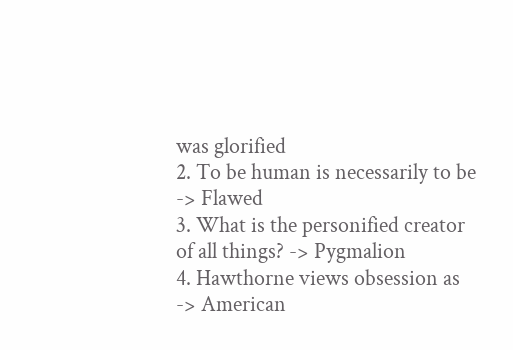was glorified
2. To be human is necessarily to be -> Flawed
3. What is the personified creator of all things? -> Pygmalion
4. Hawthorne views obsession as -> American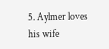5. Aylmer loves his wife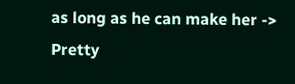as long as he can make her -> Pretty